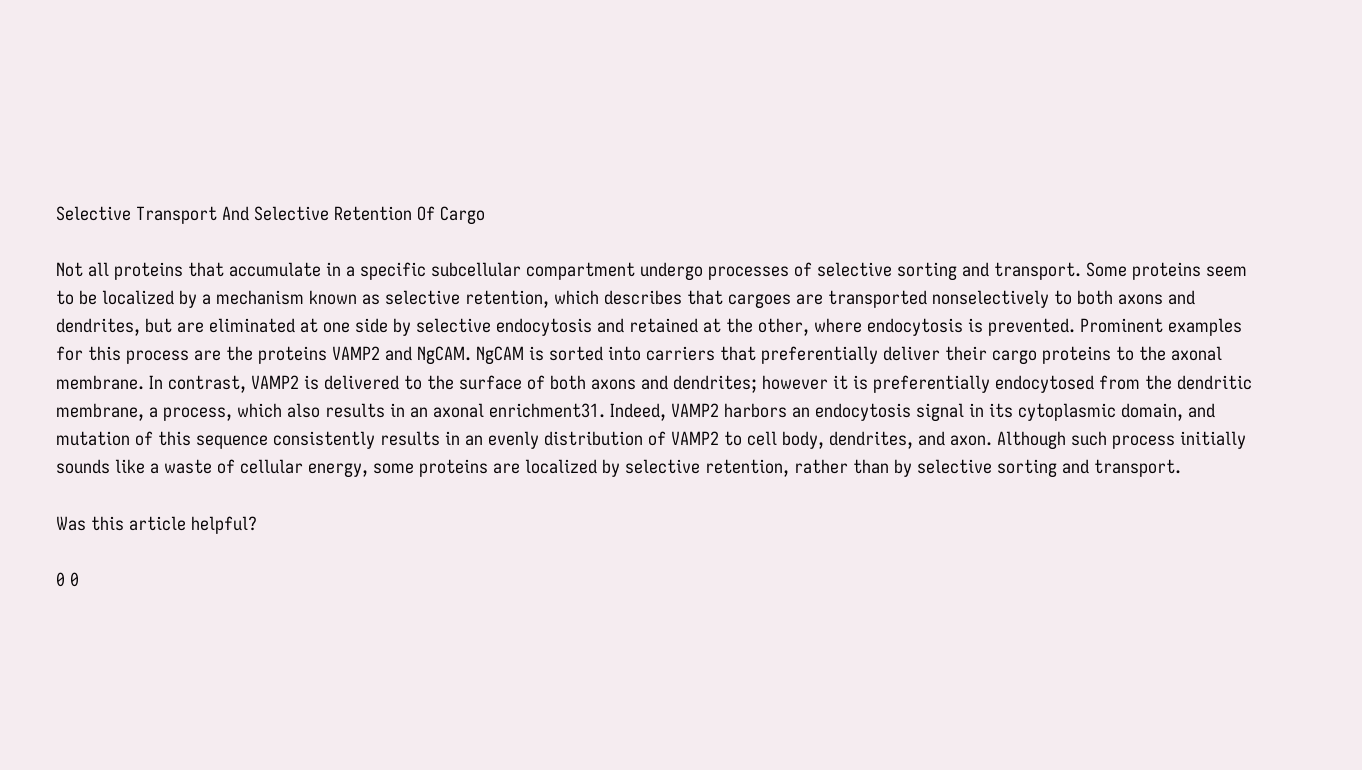Selective Transport And Selective Retention Of Cargo

Not all proteins that accumulate in a specific subcellular compartment undergo processes of selective sorting and transport. Some proteins seem to be localized by a mechanism known as selective retention, which describes that cargoes are transported nonselectively to both axons and dendrites, but are eliminated at one side by selective endocytosis and retained at the other, where endocytosis is prevented. Prominent examples for this process are the proteins VAMP2 and NgCAM. NgCAM is sorted into carriers that preferentially deliver their cargo proteins to the axonal membrane. In contrast, VAMP2 is delivered to the surface of both axons and dendrites; however it is preferentially endocytosed from the dendritic membrane, a process, which also results in an axonal enrichment31. Indeed, VAMP2 harbors an endocytosis signal in its cytoplasmic domain, and mutation of this sequence consistently results in an evenly distribution of VAMP2 to cell body, dendrites, and axon. Although such process initially sounds like a waste of cellular energy, some proteins are localized by selective retention, rather than by selective sorting and transport.

Was this article helpful?

0 0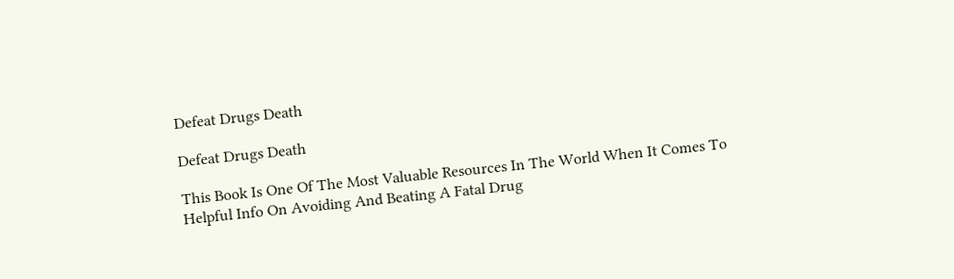Defeat Drugs Death

Defeat Drugs Death

This Book Is One Of The Most Valuable Resources In The World When It Comes To Helpful Info On Avoiding And Beating A Fatal Drug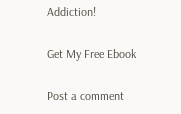Addiction!

Get My Free Ebook

Post a comment